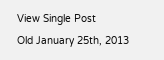View Single Post
Old January 25th, 2013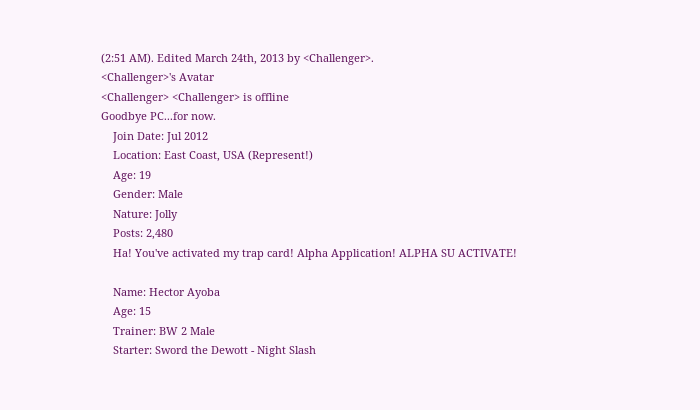(2:51 AM). Edited March 24th, 2013 by <Challenger>.
<Challenger>'s Avatar
<Challenger> <Challenger> is offline
Goodbye PC...for now.
    Join Date: Jul 2012
    Location: East Coast, USA (Represent!)
    Age: 19
    Gender: Male
    Nature: Jolly
    Posts: 2,480
    Ha! You've activated my trap card! Alpha Application! ALPHA SU ACTIVATE!

    Name: Hector Ayoba
    Age: 15
    Trainer: BW 2 Male
    Starter: Sword the Dewott - Night Slash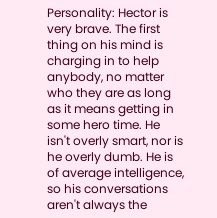Personality: Hector is very brave. The first thing on his mind is charging in to help anybody, no matter who they are as long as it means getting in some hero time. He isn't overly smart, nor is he overly dumb. He is of average intelligence, so his conversations aren't always the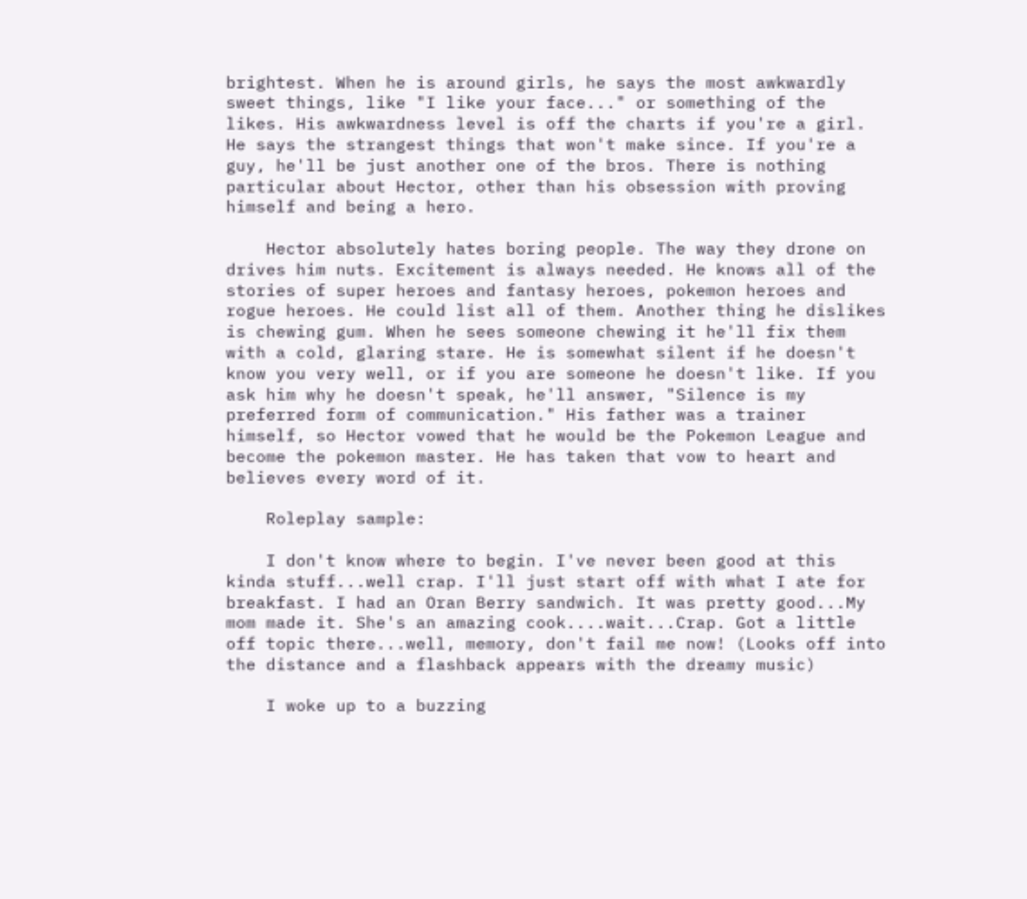brightest. When he is around girls, he says the most awkwardly sweet things, like "I like your face..." or something of the likes. His awkwardness level is off the charts if you're a girl. He says the strangest things that won't make since. If you're a guy, he'll be just another one of the bros. There is nothing particular about Hector, other than his obsession with proving himself and being a hero.

    Hector absolutely hates boring people. The way they drone on drives him nuts. Excitement is always needed. He knows all of the stories of super heroes and fantasy heroes, pokemon heroes and rogue heroes. He could list all of them. Another thing he dislikes is chewing gum. When he sees someone chewing it he'll fix them with a cold, glaring stare. He is somewhat silent if he doesn't know you very well, or if you are someone he doesn't like. If you ask him why he doesn't speak, he'll answer, "Silence is my preferred form of communication." His father was a trainer himself, so Hector vowed that he would be the Pokemon League and become the pokemon master. He has taken that vow to heart and believes every word of it.

    Roleplay sample:

    I don't know where to begin. I've never been good at this kinda stuff...well crap. I'll just start off with what I ate for breakfast. I had an Oran Berry sandwich. It was pretty good...My mom made it. She's an amazing cook....wait...Crap. Got a little off topic there...well, memory, don't fail me now! (Looks off into the distance and a flashback appears with the dreamy music)

    I woke up to a buzzing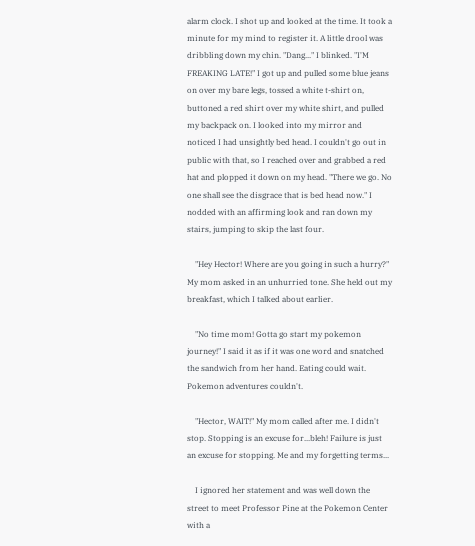alarm clock. I shot up and looked at the time. It took a minute for my mind to register it. A little drool was dribbling down my chin. "Dang..." I blinked. "I'M FREAKING LATE!" I got up and pulled some blue jeans on over my bare legs, tossed a white t-shirt on, buttoned a red shirt over my white shirt, and pulled my backpack on. I looked into my mirror and noticed I had unsightly bed head. I couldn't go out in public with that, so I reached over and grabbed a red hat and plopped it down on my head. "There we go. No one shall see the disgrace that is bed head now." I nodded with an affirming look and ran down my stairs, jumping to skip the last four.

    "Hey Hector! Where are you going in such a hurry?" My mom asked in an unhurried tone. She held out my breakfast, which I talked about earlier.

    "No time mom! Gotta go start my pokemon journey!" I said it as if it was one word and snatched the sandwich from her hand. Eating could wait. Pokemon adventures couldn't.

    "Hector, WAIT!" My mom called after me. I didn't stop. Stopping is an excuse for...bleh! Failure is just an excuse for stopping. Me and my forgetting terms...

    I ignored her statement and was well down the street to meet Professor Pine at the Pokemon Center with a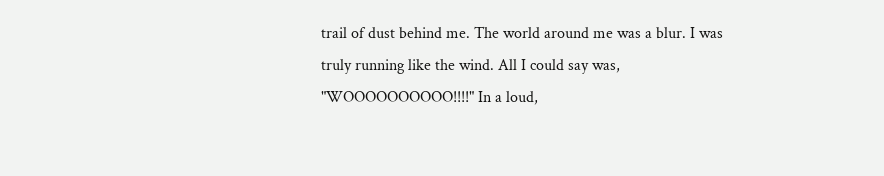trail of dust behind me. The world around me was a blur. I was truly running like the wind. All I could say was, "WOOOOOOOOOO!!!!" In a loud,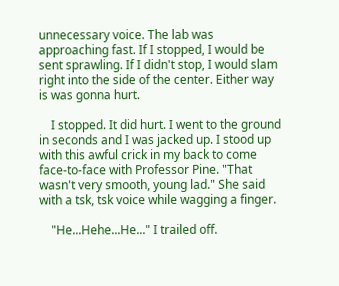unnecessary voice. The lab was approaching fast. If I stopped, I would be sent sprawling. If I didn't stop, I would slam right into the side of the center. Either way is was gonna hurt.

    I stopped. It did hurt. I went to the ground in seconds and I was jacked up. I stood up with this awful crick in my back to come face-to-face with Professor Pine. "That wasn't very smooth, young lad." She said with a tsk, tsk voice while wagging a finger.

    "He...Hehe...He..." I trailed off.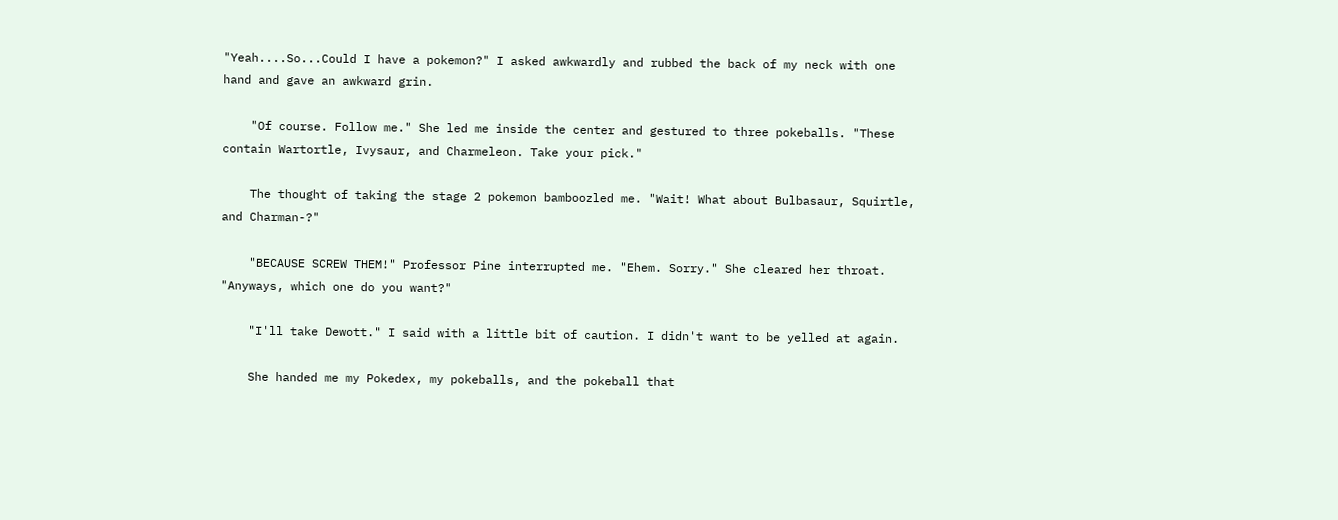"Yeah....So...Could I have a pokemon?" I asked awkwardly and rubbed the back of my neck with one hand and gave an awkward grin.

    "Of course. Follow me." She led me inside the center and gestured to three pokeballs. "These contain Wartortle, Ivysaur, and Charmeleon. Take your pick."

    The thought of taking the stage 2 pokemon bamboozled me. "Wait! What about Bulbasaur, Squirtle, and Charman-?"

    "BECAUSE SCREW THEM!" Professor Pine interrupted me. "Ehem. Sorry." She cleared her throat. "Anyways, which one do you want?"

    "I'll take Dewott." I said with a little bit of caution. I didn't want to be yelled at again.

    She handed me my Pokedex, my pokeballs, and the pokeball that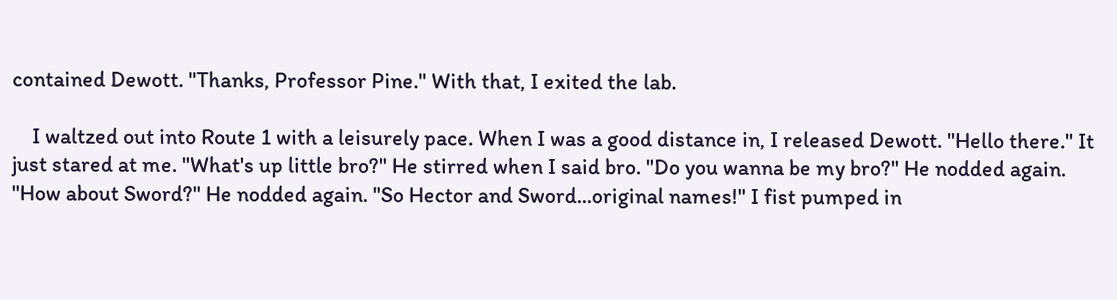contained Dewott. "Thanks, Professor Pine." With that, I exited the lab.

    I waltzed out into Route 1 with a leisurely pace. When I was a good distance in, I released Dewott. "Hello there." It just stared at me. "What's up little bro?" He stirred when I said bro. "Do you wanna be my bro?" He nodded again. "How about Sword?" He nodded again. "So Hector and Sword...original names!" I fist pumped in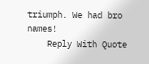triumph. We had bro names!
    Reply With Quote